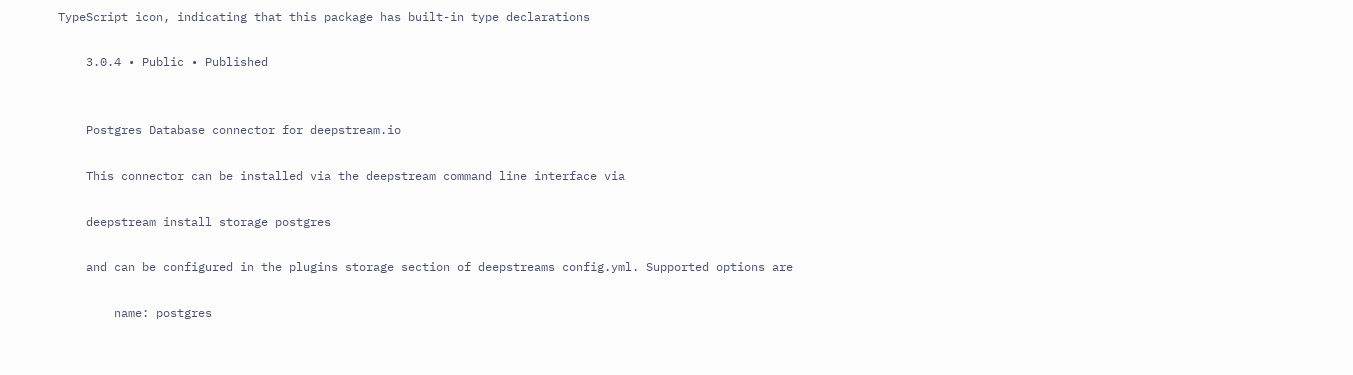TypeScript icon, indicating that this package has built-in type declarations

    3.0.4 • Public • Published


    Postgres Database connector for deepstream.io

    This connector can be installed via the deepstream command line interface via

    deepstream install storage postgres

    and can be configured in the plugins storage section of deepstreams config.yml. Supported options are

        name: postgres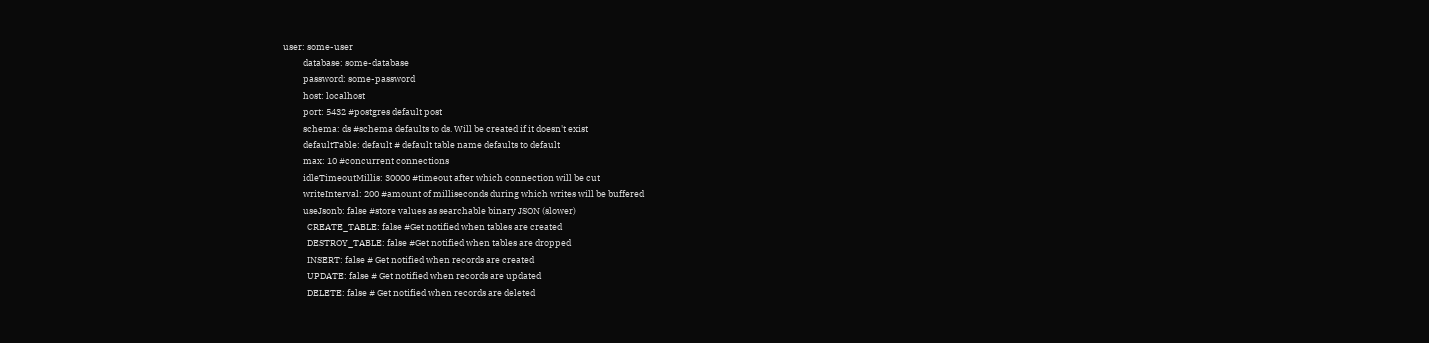user: some-user
          database: some-database
          password: some-password
          host: localhost
          port: 5432 #postgres default post
          schema: ds #schema defaults to ds. Will be created if it doesn't exist
          defaultTable: default # default table name defaults to default
          max: 10 #concurrent connections
          idleTimeoutMillis: 30000 #timeout after which connection will be cut
          writeInterval: 200 #amount of milliseconds during which writes will be buffered
          useJsonb: false #store values as searchable binary JSON (slower)
            CREATE_TABLE: false #Get notified when tables are created
            DESTROY_TABLE: false #Get notified when tables are dropped
            INSERT: false # Get notified when records are created
            UPDATE: false # Get notified when records are updated
            DELETE: false # Get notified when records are deleted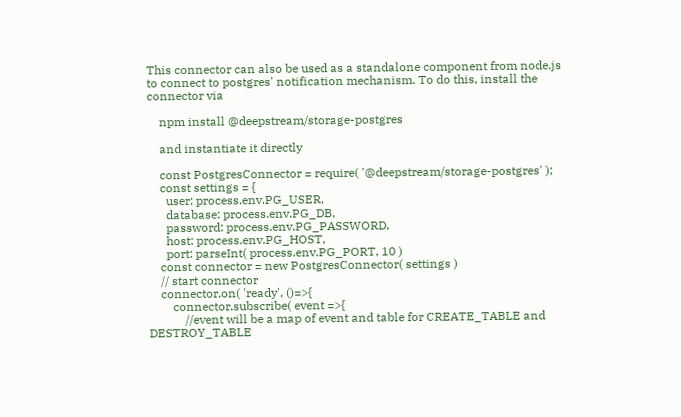This connector can also be used as a standalone component from node.js to connect to postgres' notification mechanism. To do this, install the connector via

    npm install @deepstream/storage-postgres

    and instantiate it directly

    const PostgresConnector = require( '@deepstream/storage-postgres' );
    const settings = {
      user: process.env.PG_USER,
      database: process.env.PG_DB,
      password: process.env.PG_PASSWORD,
      host: process.env.PG_HOST,
      port: parseInt( process.env.PG_PORT, 10 )
    const connector = new PostgresConnector( settings )
    // start connector
    connector.on( 'ready', ()=>{
        connector.subscribe( event =>{
            //event will be a map of event and table for CREATE_TABLE and DESTROY_TABLE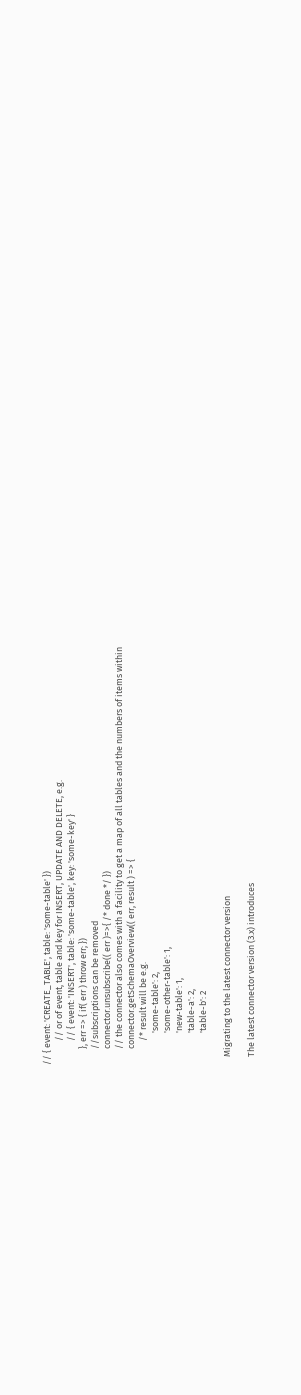// { event: 'CREATE_TABLE', table: 'some-table' })
            // or of event, table and key for INSERT, UPDATE AND DELETE, e.g.
            // { event: 'INSERT', table: 'some-table', key: 'some-key' }
        }, err => { if( err ) throw err; })
        //subscriptions can be removed
        connector.unsubscribe(( err )=>{ /* done */ })
        // the connector also comes with a facility to get a map of all tables and the numbers of items within
        connector.getSchemaOverview(( err, result ) => {
            /* result will be e.g.
                'some-table': 2,
                'some-other-table': 1,
                'new-table': 1,
                'table-a': 2,
                'table-b': 2

    Migrating to the latest connector version

    The latest connector version (3.x) introduces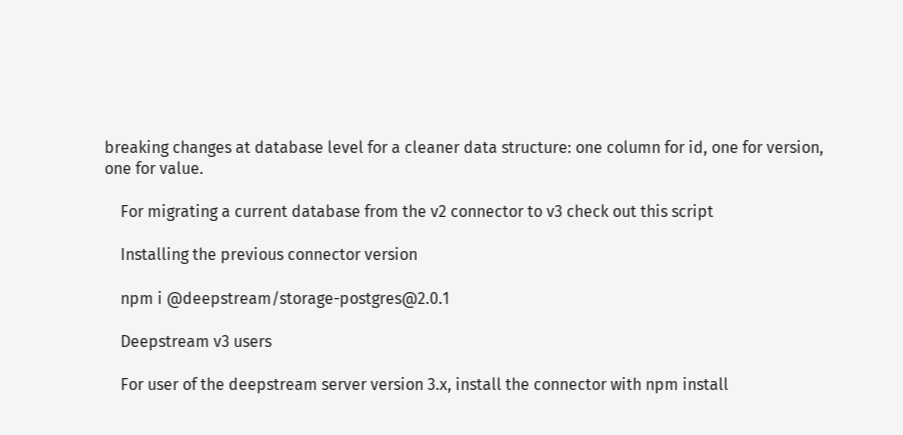breaking changes at database level for a cleaner data structure: one column for id, one for version, one for value.

    For migrating a current database from the v2 connector to v3 check out this script

    Installing the previous connector version

    npm i @deepstream/storage-postgres@2.0.1

    Deepstream v3 users

    For user of the deepstream server version 3.x, install the connector with npm install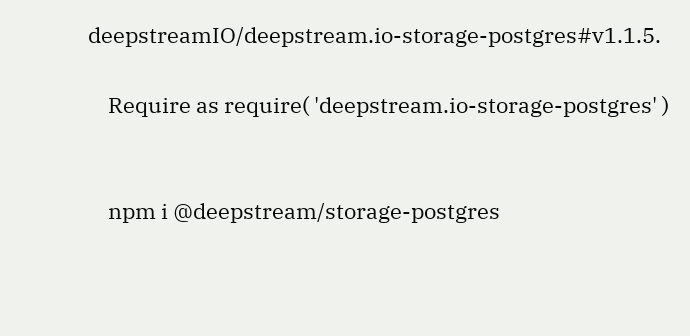deepstreamIO/deepstream.io-storage-postgres#v1.1.5.

    Require as require( 'deepstream.io-storage-postgres' )


    npm i @deepstream/storage-postgres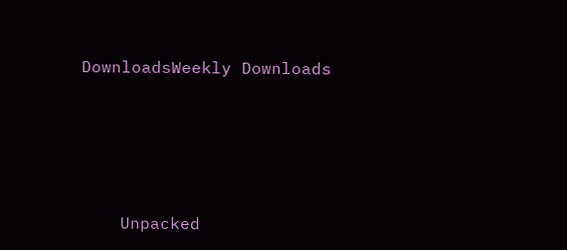DownloadsWeekly Downloads






    Unpacked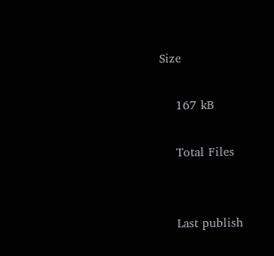Size

    167 kB

    Total Files


    Last publish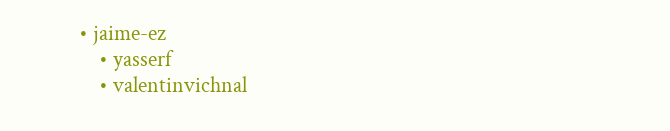• jaime-ez
    • yasserf
    • valentinvichnal